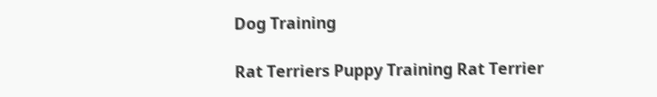Dog Training

Rat Terriers Puppy Training Rat Terrier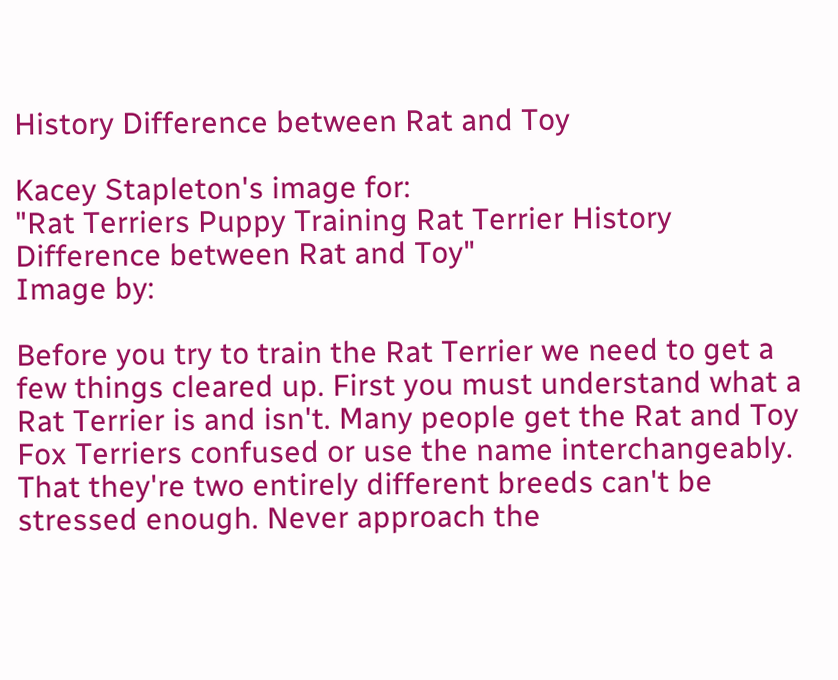History Difference between Rat and Toy

Kacey Stapleton's image for:
"Rat Terriers Puppy Training Rat Terrier History Difference between Rat and Toy"
Image by:

Before you try to train the Rat Terrier we need to get a few things cleared up. First you must understand what a Rat Terrier is and isn't. Many people get the Rat and Toy Fox Terriers confused or use the name interchangeably. That they're two entirely different breeds can't be stressed enough. Never approach the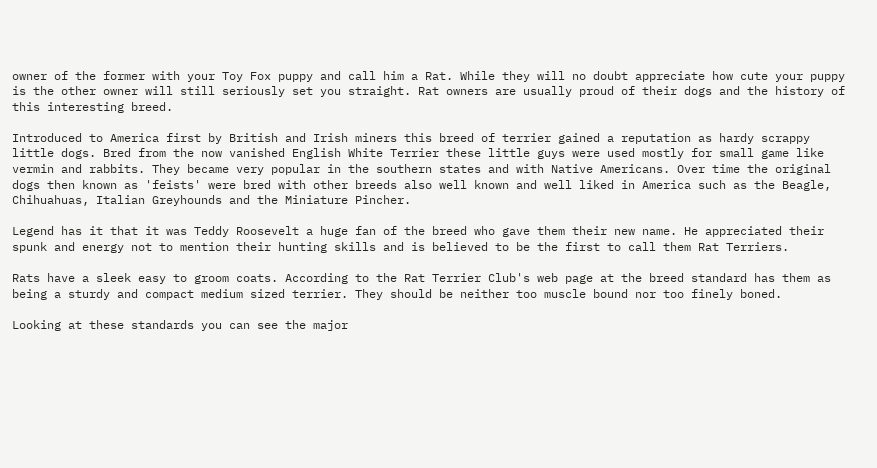owner of the former with your Toy Fox puppy and call him a Rat. While they will no doubt appreciate how cute your puppy is the other owner will still seriously set you straight. Rat owners are usually proud of their dogs and the history of this interesting breed.

Introduced to America first by British and Irish miners this breed of terrier gained a reputation as hardy scrappy little dogs. Bred from the now vanished English White Terrier these little guys were used mostly for small game like vermin and rabbits. They became very popular in the southern states and with Native Americans. Over time the original dogs then known as 'feists' were bred with other breeds also well known and well liked in America such as the Beagle, Chihuahuas, Italian Greyhounds and the Miniature Pincher.

Legend has it that it was Teddy Roosevelt a huge fan of the breed who gave them their new name. He appreciated their spunk and energy not to mention their hunting skills and is believed to be the first to call them Rat Terriers.

Rats have a sleek easy to groom coats. According to the Rat Terrier Club's web page at the breed standard has them as being a sturdy and compact medium sized terrier. They should be neither too muscle bound nor too finely boned.

Looking at these standards you can see the major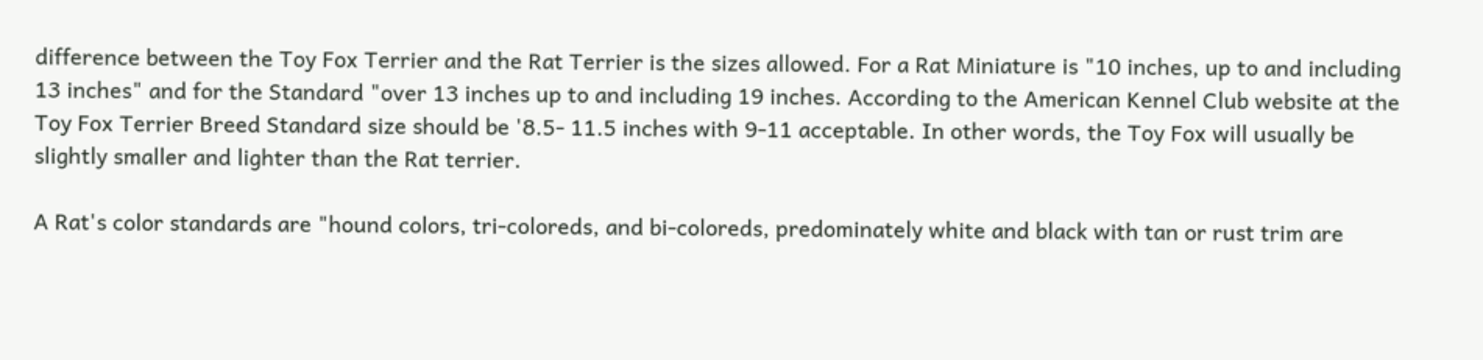difference between the Toy Fox Terrier and the Rat Terrier is the sizes allowed. For a Rat Miniature is "10 inches, up to and including 13 inches" and for the Standard "over 13 inches up to and including 19 inches. According to the American Kennel Club website at the Toy Fox Terrier Breed Standard size should be '8.5- 11.5 inches with 9-11 acceptable. In other words, the Toy Fox will usually be slightly smaller and lighter than the Rat terrier.

A Rat's color standards are "hound colors, tri-coloreds, and bi-coloreds, predominately white and black with tan or rust trim are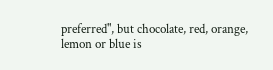preferred", but chocolate, red, orange, lemon or blue is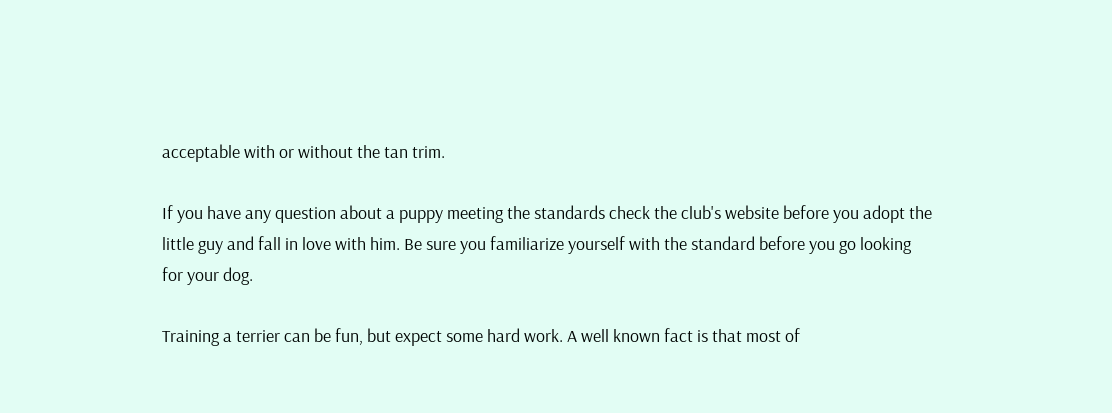acceptable with or without the tan trim.

If you have any question about a puppy meeting the standards check the club's website before you adopt the little guy and fall in love with him. Be sure you familiarize yourself with the standard before you go looking for your dog.

Training a terrier can be fun, but expect some hard work. A well known fact is that most of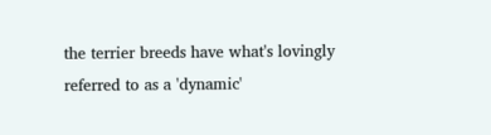the terrier breeds have what's lovingly referred to as a 'dynamic'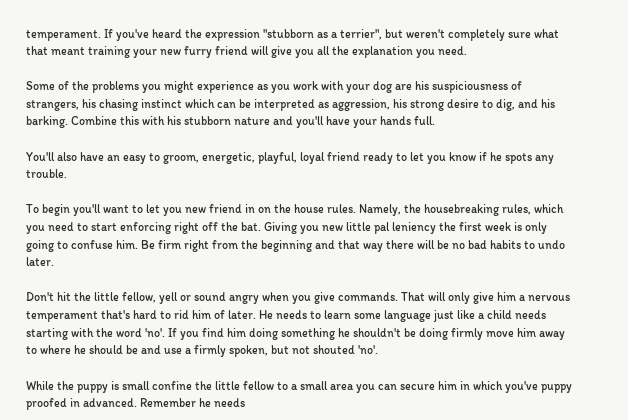temperament. If you've heard the expression "stubborn as a terrier", but weren't completely sure what that meant training your new furry friend will give you all the explanation you need.

Some of the problems you might experience as you work with your dog are his suspiciousness of strangers, his chasing instinct which can be interpreted as aggression, his strong desire to dig, and his barking. Combine this with his stubborn nature and you'll have your hands full.

You'll also have an easy to groom, energetic, playful, loyal friend ready to let you know if he spots any trouble.

To begin you'll want to let you new friend in on the house rules. Namely, the housebreaking rules, which you need to start enforcing right off the bat. Giving you new little pal leniency the first week is only going to confuse him. Be firm right from the beginning and that way there will be no bad habits to undo later.

Don't hit the little fellow, yell or sound angry when you give commands. That will only give him a nervous temperament that's hard to rid him of later. He needs to learn some language just like a child needs starting with the word 'no'. If you find him doing something he shouldn't be doing firmly move him away to where he should be and use a firmly spoken, but not shouted 'no'.

While the puppy is small confine the little fellow to a small area you can secure him in which you've puppy proofed in advanced. Remember he needs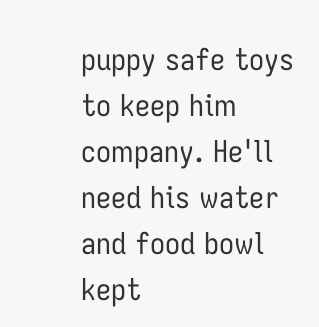puppy safe toys to keep him company. He'll need his water and food bowl kept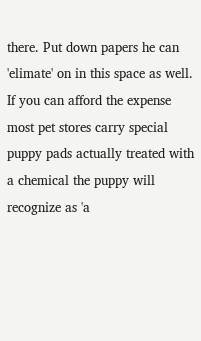there. Put down papers he can 'elimate' on in this space as well. If you can afford the expense most pet stores carry special puppy pads actually treated with a chemical the puppy will recognize as 'a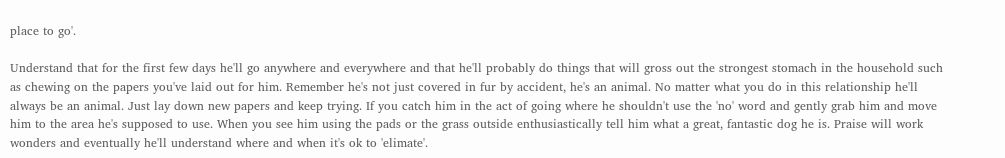place to go'.

Understand that for the first few days he'll go anywhere and everywhere and that he'll probably do things that will gross out the strongest stomach in the household such as chewing on the papers you've laid out for him. Remember he's not just covered in fur by accident, he's an animal. No matter what you do in this relationship he'll always be an animal. Just lay down new papers and keep trying. If you catch him in the act of going where he shouldn't use the 'no' word and gently grab him and move him to the area he's supposed to use. When you see him using the pads or the grass outside enthusiastically tell him what a great, fantastic dog he is. Praise will work wonders and eventually he'll understand where and when it's ok to 'elimate'.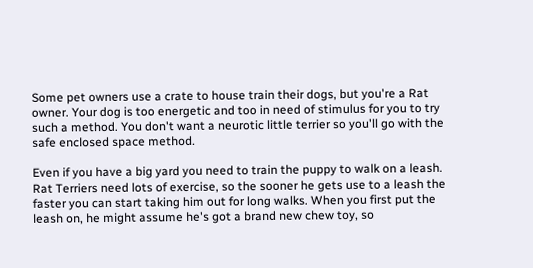Some pet owners use a crate to house train their dogs, but you're a Rat owner. Your dog is too energetic and too in need of stimulus for you to try such a method. You don't want a neurotic little terrier so you'll go with the safe enclosed space method.

Even if you have a big yard you need to train the puppy to walk on a leash. Rat Terriers need lots of exercise, so the sooner he gets use to a leash the faster you can start taking him out for long walks. When you first put the leash on, he might assume he's got a brand new chew toy, so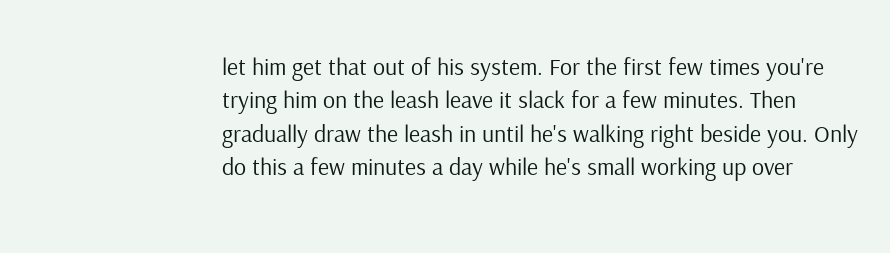let him get that out of his system. For the first few times you're trying him on the leash leave it slack for a few minutes. Then gradually draw the leash in until he's walking right beside you. Only do this a few minutes a day while he's small working up over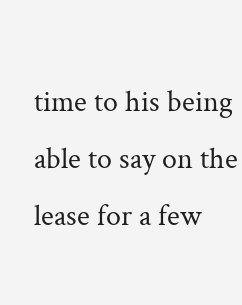time to his being able to say on the lease for a few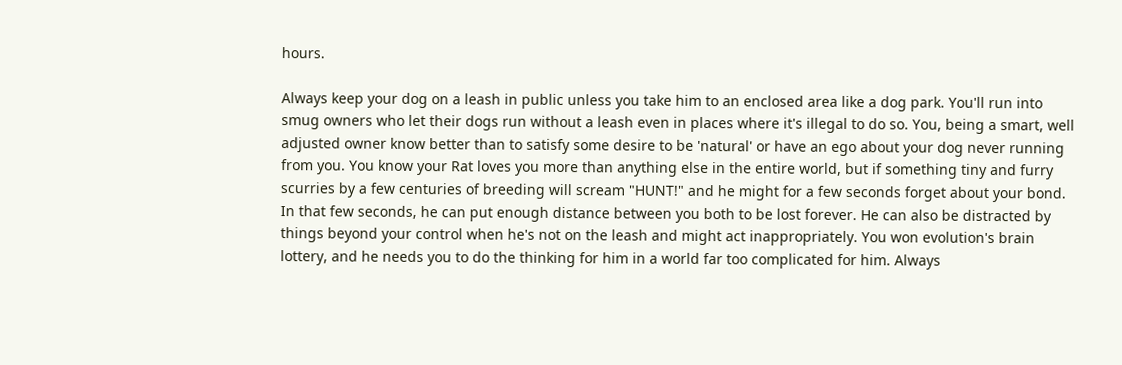hours.

Always keep your dog on a leash in public unless you take him to an enclosed area like a dog park. You'll run into smug owners who let their dogs run without a leash even in places where it's illegal to do so. You, being a smart, well adjusted owner know better than to satisfy some desire to be 'natural' or have an ego about your dog never running from you. You know your Rat loves you more than anything else in the entire world, but if something tiny and furry scurries by a few centuries of breeding will scream "HUNT!" and he might for a few seconds forget about your bond. In that few seconds, he can put enough distance between you both to be lost forever. He can also be distracted by things beyond your control when he's not on the leash and might act inappropriately. You won evolution's brain lottery, and he needs you to do the thinking for him in a world far too complicated for him. Always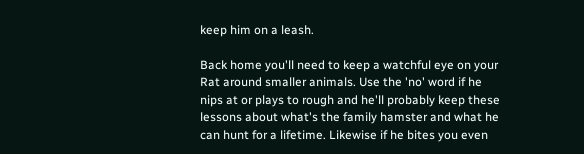keep him on a leash.

Back home you'll need to keep a watchful eye on your Rat around smaller animals. Use the 'no' word if he nips at or plays to rough and he'll probably keep these lessons about what's the family hamster and what he can hunt for a lifetime. Likewise if he bites you even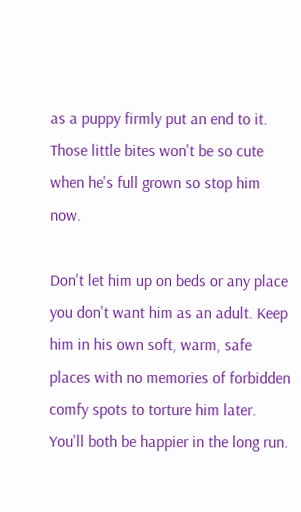as a puppy firmly put an end to it. Those little bites won't be so cute when he's full grown so stop him now.

Don't let him up on beds or any place you don't want him as an adult. Keep him in his own soft, warm, safe places with no memories of forbidden comfy spots to torture him later. You'll both be happier in the long run.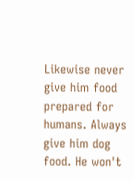Likewise never give him food prepared for humans. Always give him dog food. He won't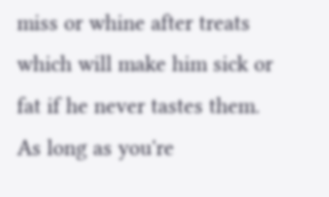miss or whine after treats which will make him sick or fat if he never tastes them. As long as you're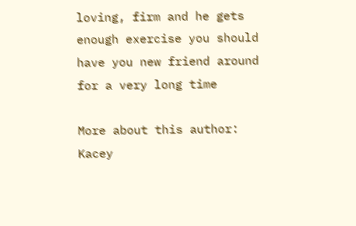loving, firm and he gets enough exercise you should have you new friend around for a very long time

More about this author: Kacey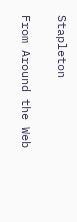Stapleton

From Around the Web